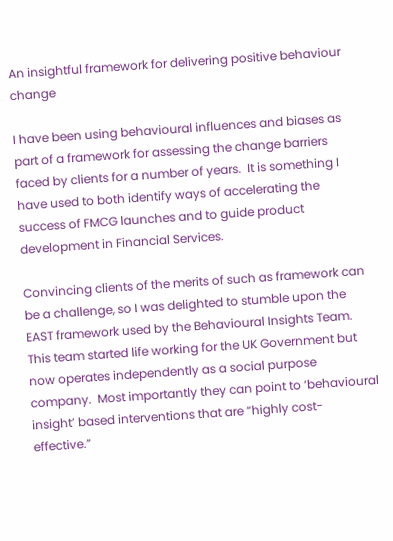An insightful framework for delivering positive behaviour change

I have been using behavioural influences and biases as part of a framework for assessing the change barriers faced by clients for a number of years.  It is something I have used to both identify ways of accelerating the success of FMCG launches and to guide product development in Financial Services.

Convincing clients of the merits of such as framework can be a challenge, so I was delighted to stumble upon the EAST framework used by the Behavioural Insights Team. This team started life working for the UK Government but now operates independently as a social purpose company.  Most importantly they can point to ‘behavioural insight’ based interventions that are “highly cost-effective.”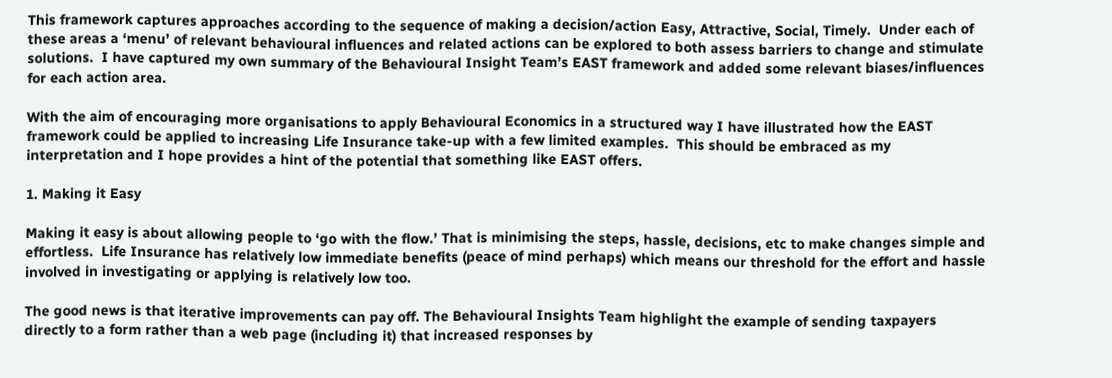This framework captures approaches according to the sequence of making a decision/action Easy, Attractive, Social, Timely.  Under each of these areas a ‘menu’ of relevant behavioural influences and related actions can be explored to both assess barriers to change and stimulate solutions.  I have captured my own summary of the Behavioural Insight Team’s EAST framework and added some relevant biases/influences for each action area.

With the aim of encouraging more organisations to apply Behavioural Economics in a structured way I have illustrated how the EAST framework could be applied to increasing Life Insurance take-up with a few limited examples.  This should be embraced as my interpretation and I hope provides a hint of the potential that something like EAST offers.

1. Making it Easy

Making it easy is about allowing people to ‘go with the flow.’ That is minimising the steps, hassle, decisions, etc to make changes simple and effortless.  Life Insurance has relatively low immediate benefits (peace of mind perhaps) which means our threshold for the effort and hassle involved in investigating or applying is relatively low too.

The good news is that iterative improvements can pay off. The Behavioural Insights Team highlight the example of sending taxpayers directly to a form rather than a web page (including it) that increased responses by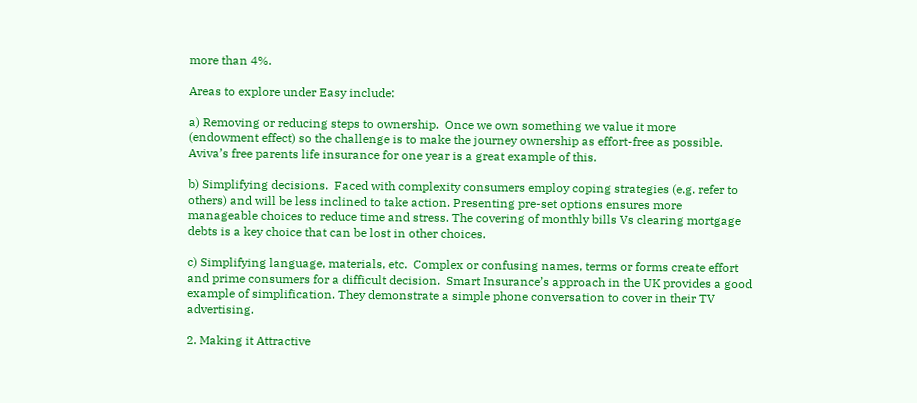more than 4%.

Areas to explore under Easy include:

a) Removing or reducing steps to ownership.  Once we own something we value it more   (endowment effect) so the challenge is to make the journey ownership as effort-free as possible.  Aviva’s free parents life insurance for one year is a great example of this.

b) Simplifying decisions.  Faced with complexity consumers employ coping strategies (e.g. refer to others) and will be less inclined to take action. Presenting pre-set options ensures more manageable choices to reduce time and stress. The covering of monthly bills Vs clearing mortgage debts is a key choice that can be lost in other choices.

c) Simplifying language, materials, etc.  Complex or confusing names, terms or forms create effort and prime consumers for a difficult decision.  Smart Insurance’s approach in the UK provides a good example of simplification. They demonstrate a simple phone conversation to cover in their TV advertising.

2. Making it Attractive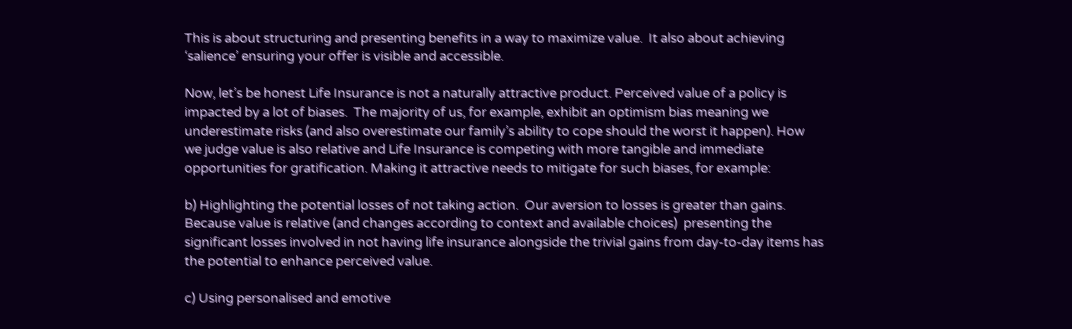This is about structuring and presenting benefits in a way to maximize value.  It also about achieving ‘salience’ ensuring your offer is visible and accessible.

Now, let’s be honest Life Insurance is not a naturally attractive product. Perceived value of a policy is impacted by a lot of biases.  The majority of us, for example, exhibit an optimism bias meaning we underestimate risks (and also overestimate our family’s ability to cope should the worst it happen). How we judge value is also relative and Life Insurance is competing with more tangible and immediate opportunities for gratification. Making it attractive needs to mitigate for such biases, for example:

b) Highlighting the potential losses of not taking action.  Our aversion to losses is greater than gains. Because value is relative (and changes according to context and available choices)  presenting the significant losses involved in not having life insurance alongside the trivial gains from day-to-day items has the potential to enhance perceived value.

c) Using personalised and emotive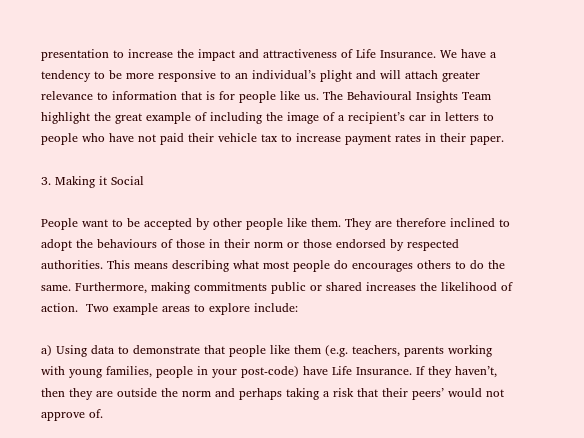presentation to increase the impact and attractiveness of Life Insurance. We have a tendency to be more responsive to an individual’s plight and will attach greater relevance to information that is for people like us. The Behavioural Insights Team highlight the great example of including the image of a recipient’s car in letters to people who have not paid their vehicle tax to increase payment rates in their paper.

3. Making it Social

People want to be accepted by other people like them. They are therefore inclined to adopt the behaviours of those in their norm or those endorsed by respected authorities. This means describing what most people do encourages others to do the same. Furthermore, making commitments public or shared increases the likelihood of action.  Two example areas to explore include:

a) Using data to demonstrate that people like them (e.g. teachers, parents working with young families, people in your post-code) have Life Insurance. If they haven’t, then they are outside the norm and perhaps taking a risk that their peers’ would not approve of.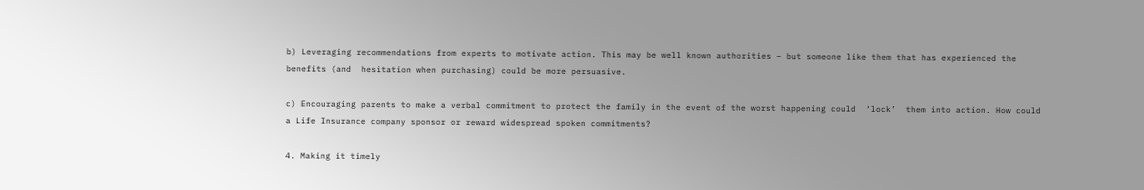b) Leveraging recommendations from experts to motivate action. This may be well known authorities – but someone like them that has experienced the benefits (and  hesitation when purchasing) could be more persuasive.

c) Encouraging parents to make a verbal commitment to protect the family in the event of the worst happening could  ‘lock’  them into action. How could a Life Insurance company sponsor or reward widespread spoken commitments?

4. Making it timely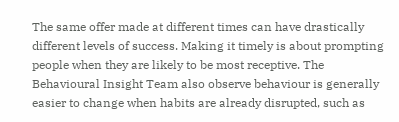The same offer made at different times can have drastically different levels of success. Making it timely is about prompting people when they are likely to be most receptive. The Behavioural Insight Team also observe behaviour is generally easier to change when habits are already disrupted, such as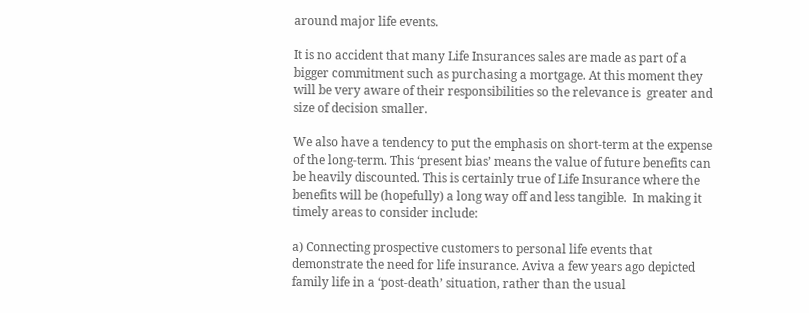around major life events.

It is no accident that many Life Insurances sales are made as part of a bigger commitment such as purchasing a mortgage. At this moment they will be very aware of their responsibilities so the relevance is  greater and size of decision smaller.

We also have a tendency to put the emphasis on short-term at the expense of the long-term. This ‘present bias’ means the value of future benefits can be heavily discounted. This is certainly true of Life Insurance where the benefits will be (hopefully) a long way off and less tangible.  In making it timely areas to consider include:

a) Connecting prospective customers to personal life events that demonstrate the need for life insurance. Aviva a few years ago depicted family life in a ‘post-death’ situation, rather than the usual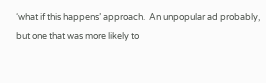‘what if this happens’ approach.  An unpopular ad probably, but one that was more likely to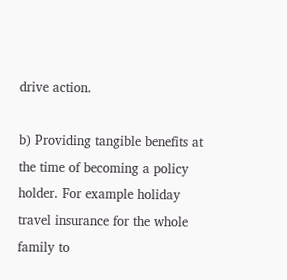drive action.

b) Providing tangible benefits at the time of becoming a policy holder. For example holiday travel insurance for the whole family to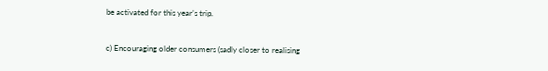be activated for this year’s trip.

c) Encouraging older consumers (sadly closer to realising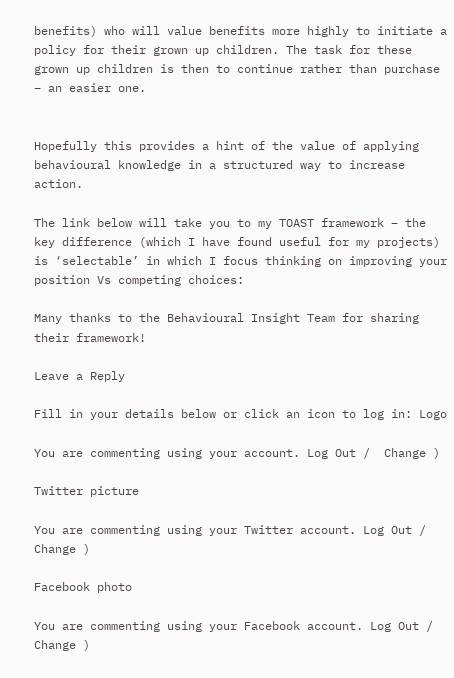benefits) who will value benefits more highly to initiate a policy for their grown up children. The task for these grown up children is then to continue rather than purchase – an easier one.


Hopefully this provides a hint of the value of applying behavioural knowledge in a structured way to increase action.

The link below will take you to my TOAST framework – the key difference (which I have found useful for my projects) is ‘selectable’ in which I focus thinking on improving your position Vs competing choices:

Many thanks to the Behavioural Insight Team for sharing their framework!

Leave a Reply

Fill in your details below or click an icon to log in: Logo

You are commenting using your account. Log Out /  Change )

Twitter picture

You are commenting using your Twitter account. Log Out /  Change )

Facebook photo

You are commenting using your Facebook account. Log Out /  Change )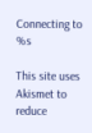Connecting to %s

This site uses Akismet to reduce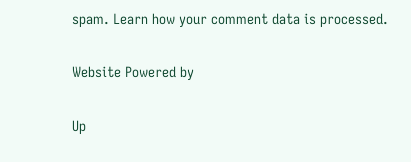spam. Learn how your comment data is processed.

Website Powered by

Up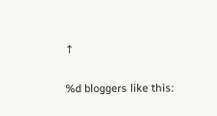↑

%d bloggers like this: